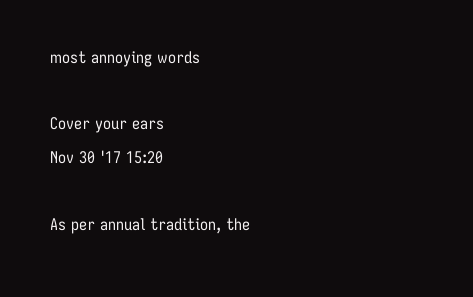most annoying words

Cover your ears
Nov 30 '17 15:20

As per annual tradition, the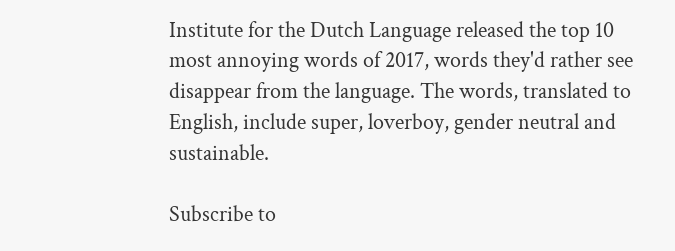Institute for the Dutch Language released the top 10 most annoying words of 2017, words they'd rather see disappear from the language. The words, translated to English, include super, loverboy, gender neutral and sustainable.

Subscribe to